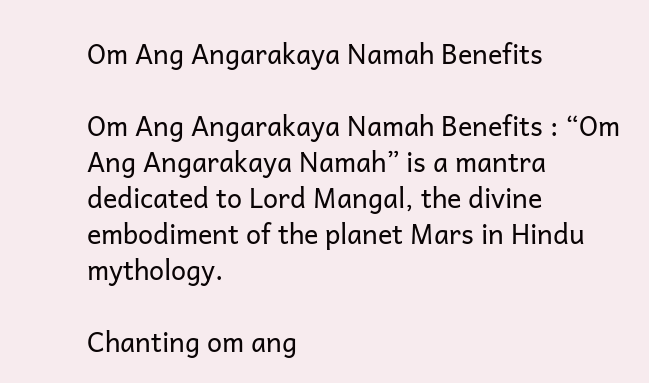Om Ang Angarakaya Namah Benefits

Om Ang Angarakaya Namah Benefits : “Om Ang Angarakaya Namah” is a mantra dedicated to Lord Mangal, the divine embodiment of the planet Mars in Hindu mythology.

Chanting om ang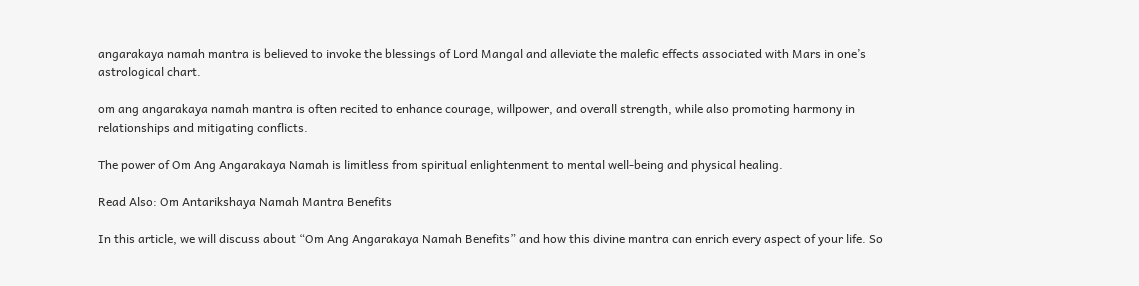angarakaya namah mantra is believed to invoke the blessings of Lord Mangal and alleviate the malefic effects associated with Mars in one’s astrological chart.

om ang angarakaya namah mantra is often recited to enhance courage, willpower, and overall strength, while also promoting harmony in relationships and mitigating conflicts.

The power of Om Ang Angarakaya Namah is limitless from spiritual enlightenment to mental well-being and physical healing.

Read Also: Om Antarikshaya Namah Mantra Benefits

In this article, we will discuss about “Om Ang Angarakaya Namah Benefits” and how this divine mantra can enrich every aspect of your life. So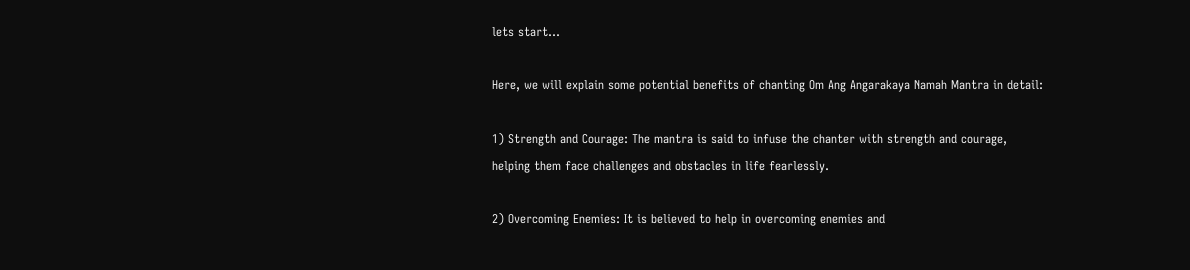lets start…

Here, we will explain some potential benefits of chanting Om Ang Angarakaya Namah Mantra in detail:

1) Strength and Courage: The mantra is said to infuse the chanter with strength and courage, helping them face challenges and obstacles in life fearlessly.

2) Overcoming Enemies: It is believed to help in overcoming enemies and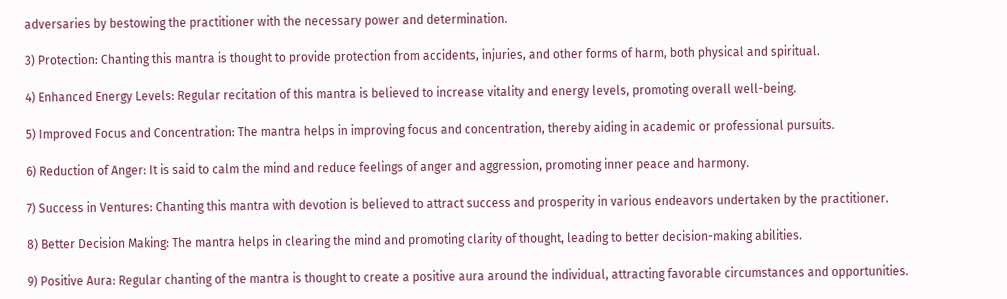adversaries by bestowing the practitioner with the necessary power and determination.

3) Protection: Chanting this mantra is thought to provide protection from accidents, injuries, and other forms of harm, both physical and spiritual.

4) Enhanced Energy Levels: Regular recitation of this mantra is believed to increase vitality and energy levels, promoting overall well-being.

5) Improved Focus and Concentration: The mantra helps in improving focus and concentration, thereby aiding in academic or professional pursuits.

6) Reduction of Anger: It is said to calm the mind and reduce feelings of anger and aggression, promoting inner peace and harmony.

7) Success in Ventures: Chanting this mantra with devotion is believed to attract success and prosperity in various endeavors undertaken by the practitioner.

8) Better Decision Making: The mantra helps in clearing the mind and promoting clarity of thought, leading to better decision-making abilities.

9) Positive Aura: Regular chanting of the mantra is thought to create a positive aura around the individual, attracting favorable circumstances and opportunities.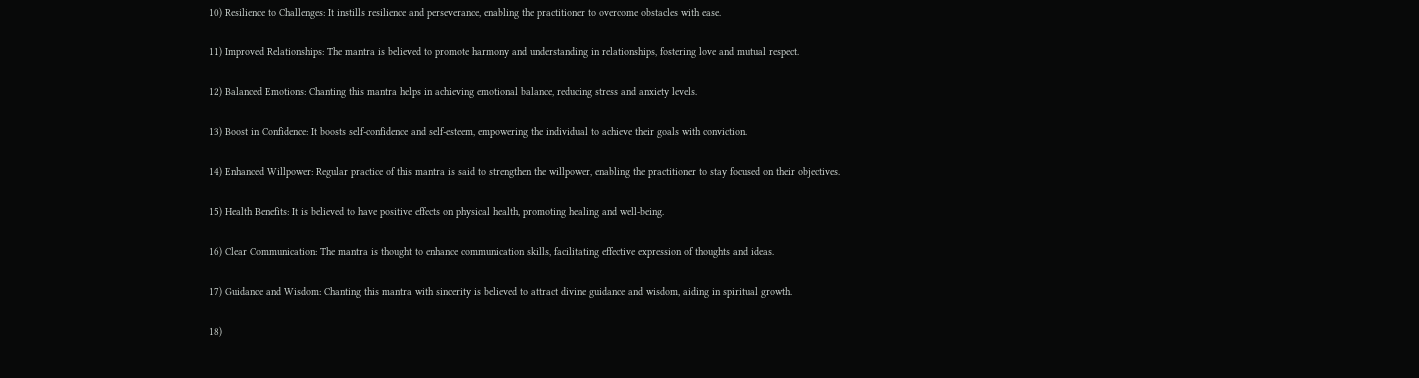10) Resilience to Challenges: It instills resilience and perseverance, enabling the practitioner to overcome obstacles with ease.

11) Improved Relationships: The mantra is believed to promote harmony and understanding in relationships, fostering love and mutual respect.

12) Balanced Emotions: Chanting this mantra helps in achieving emotional balance, reducing stress and anxiety levels.

13) Boost in Confidence: It boosts self-confidence and self-esteem, empowering the individual to achieve their goals with conviction.

14) Enhanced Willpower: Regular practice of this mantra is said to strengthen the willpower, enabling the practitioner to stay focused on their objectives.

15) Health Benefits: It is believed to have positive effects on physical health, promoting healing and well-being.

16) Clear Communication: The mantra is thought to enhance communication skills, facilitating effective expression of thoughts and ideas.

17) Guidance and Wisdom: Chanting this mantra with sincerity is believed to attract divine guidance and wisdom, aiding in spiritual growth.

18)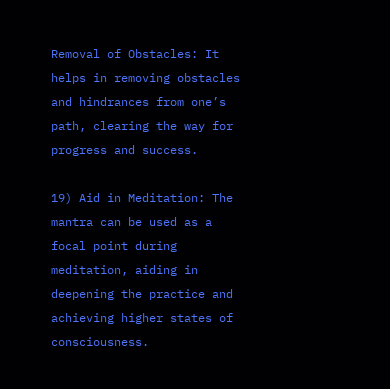Removal of Obstacles: It helps in removing obstacles and hindrances from one’s path, clearing the way for progress and success.

19) Aid in Meditation: The mantra can be used as a focal point during meditation, aiding in deepening the practice and achieving higher states of consciousness.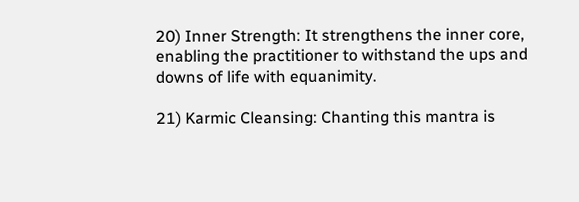20) Inner Strength: It strengthens the inner core, enabling the practitioner to withstand the ups and downs of life with equanimity.

21) Karmic Cleansing: Chanting this mantra is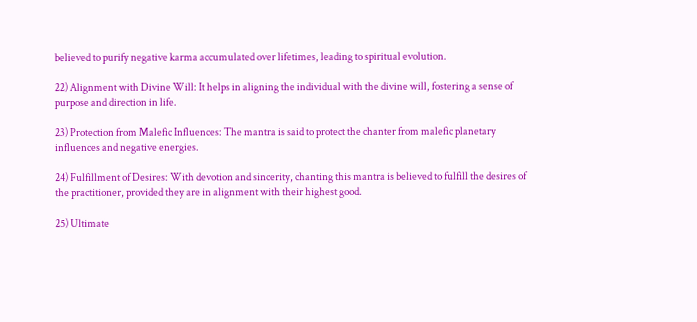believed to purify negative karma accumulated over lifetimes, leading to spiritual evolution.

22) Alignment with Divine Will: It helps in aligning the individual with the divine will, fostering a sense of purpose and direction in life.

23) Protection from Malefic Influences: The mantra is said to protect the chanter from malefic planetary influences and negative energies.

24) Fulfillment of Desires: With devotion and sincerity, chanting this mantra is believed to fulfill the desires of the practitioner, provided they are in alignment with their highest good.

25) Ultimate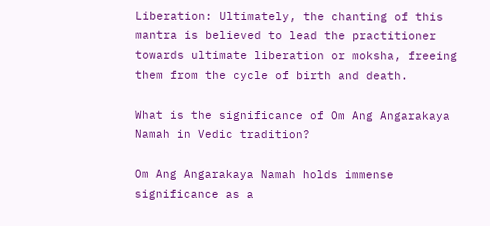Liberation: Ultimately, the chanting of this mantra is believed to lead the practitioner towards ultimate liberation or moksha, freeing them from the cycle of birth and death.

What is the significance of Om Ang Angarakaya Namah in Vedic tradition?

Om Ang Angarakaya Namah holds immense significance as a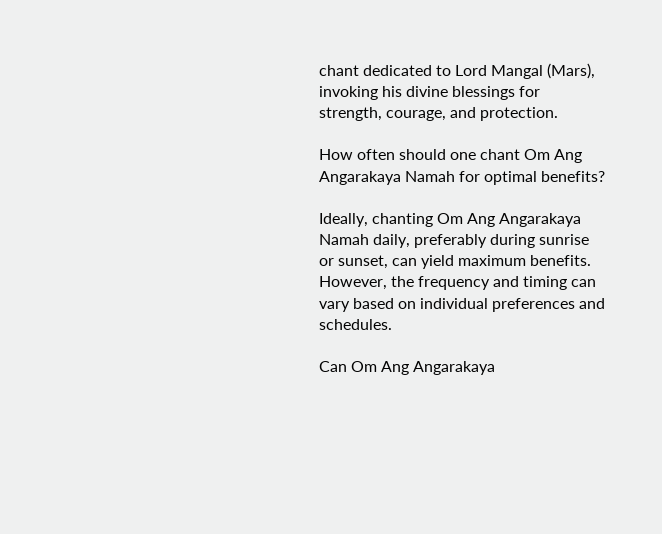chant dedicated to Lord Mangal (Mars), invoking his divine blessings for strength, courage, and protection.

How often should one chant Om Ang Angarakaya Namah for optimal benefits?

Ideally, chanting Om Ang Angarakaya Namah daily, preferably during sunrise or sunset, can yield maximum benefits. However, the frequency and timing can vary based on individual preferences and schedules.

Can Om Ang Angarakaya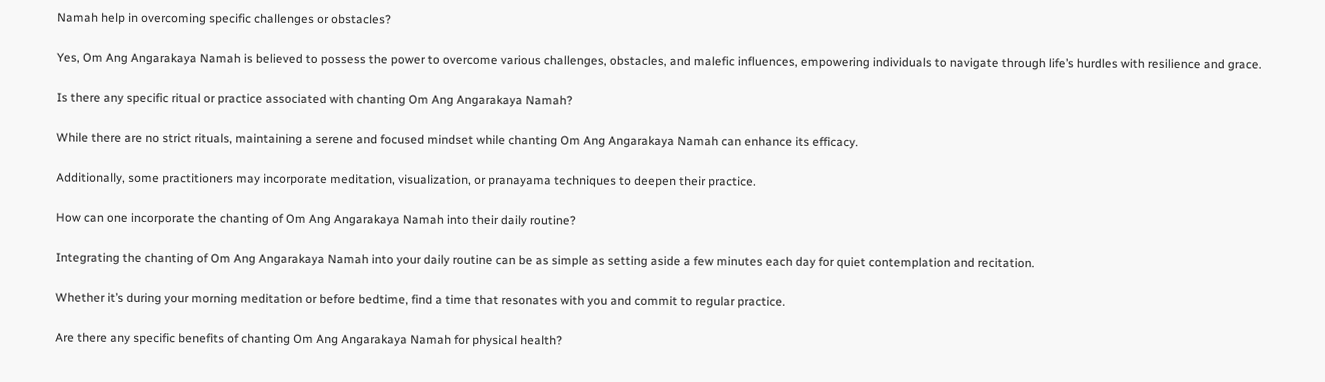Namah help in overcoming specific challenges or obstacles?

Yes, Om Ang Angarakaya Namah is believed to possess the power to overcome various challenges, obstacles, and malefic influences, empowering individuals to navigate through life’s hurdles with resilience and grace.

Is there any specific ritual or practice associated with chanting Om Ang Angarakaya Namah?

While there are no strict rituals, maintaining a serene and focused mindset while chanting Om Ang Angarakaya Namah can enhance its efficacy.

Additionally, some practitioners may incorporate meditation, visualization, or pranayama techniques to deepen their practice.

How can one incorporate the chanting of Om Ang Angarakaya Namah into their daily routine?

Integrating the chanting of Om Ang Angarakaya Namah into your daily routine can be as simple as setting aside a few minutes each day for quiet contemplation and recitation.

Whether it’s during your morning meditation or before bedtime, find a time that resonates with you and commit to regular practice.

Are there any specific benefits of chanting Om Ang Angarakaya Namah for physical health?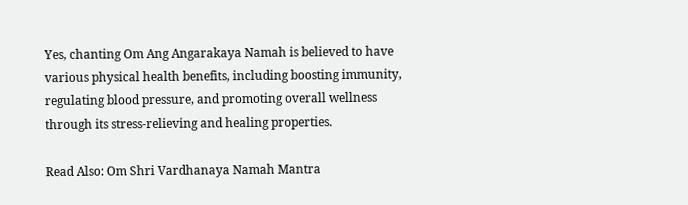Yes, chanting Om Ang Angarakaya Namah is believed to have various physical health benefits, including boosting immunity, regulating blood pressure, and promoting overall wellness through its stress-relieving and healing properties.

Read Also: Om Shri Vardhanaya Namah Mantra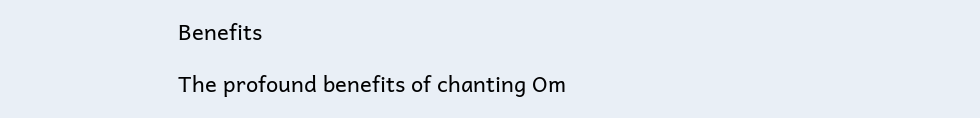Benefits

The profound benefits of chanting Om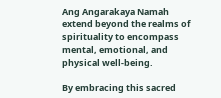Ang Angarakaya Namah extend beyond the realms of spirituality to encompass mental, emotional, and physical well-being.

By embracing this sacred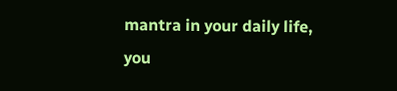mantra in your daily life, you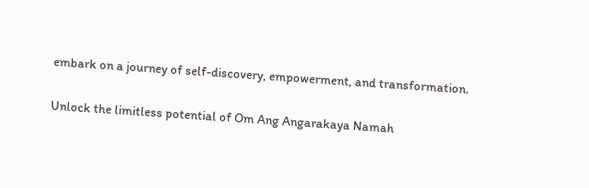embark on a journey of self-discovery, empowerment, and transformation.

Unlock the limitless potential of Om Ang Angarakaya Namah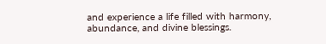and experience a life filled with harmony, abundance, and divine blessings.